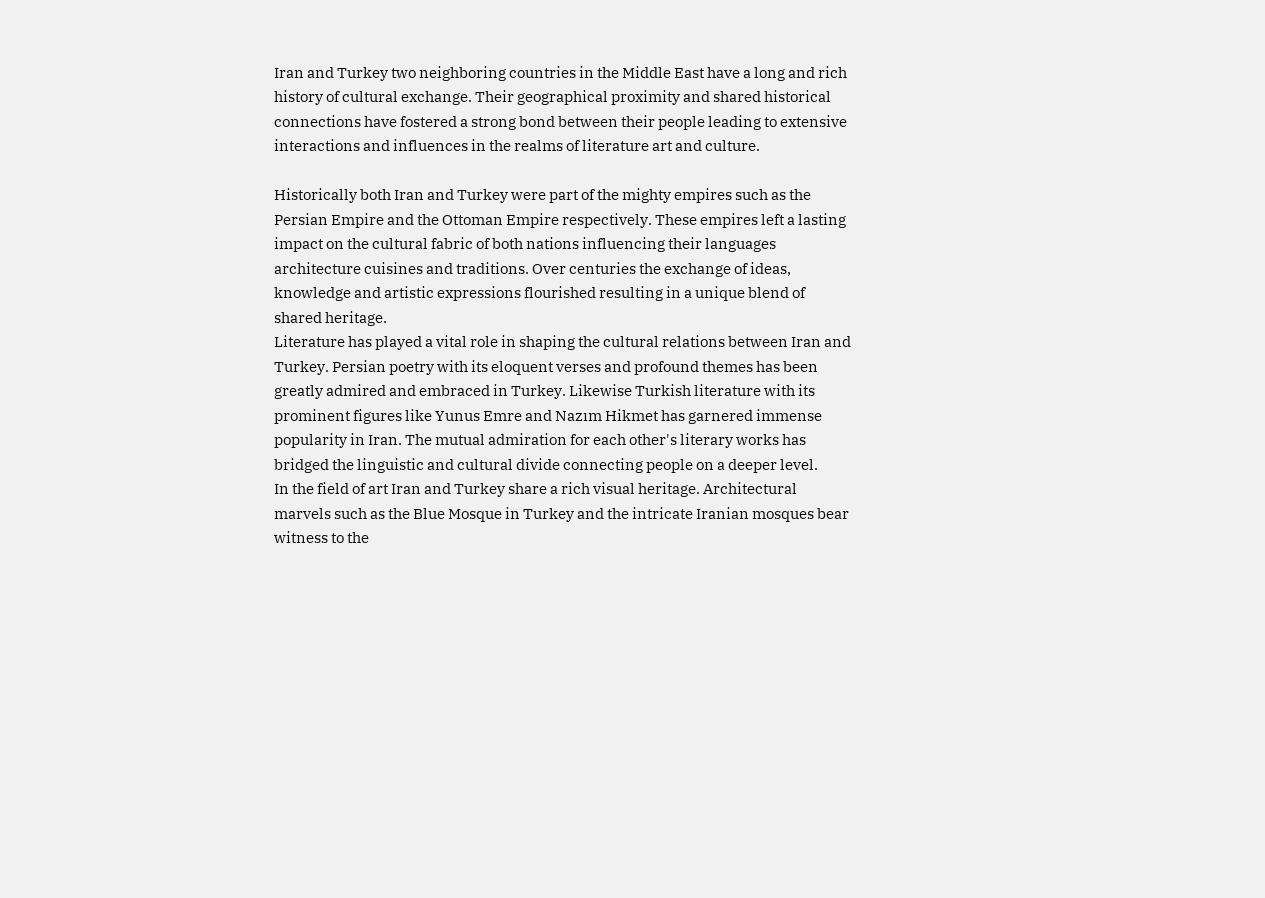Iran and Turkey two neighboring countries in the Middle East have a long and rich history of cultural exchange. Their geographical proximity and shared historical connections have fostered a strong bond between their people leading to extensive interactions and influences in the realms of literature art and culture.

Historically both Iran and Turkey were part of the mighty empires such as the Persian Empire and the Ottoman Empire respectively. These empires left a lasting impact on the cultural fabric of both nations influencing their languages architecture cuisines and traditions. Over centuries the exchange of ideas, knowledge and artistic expressions flourished resulting in a unique blend of shared heritage.
Literature has played a vital role in shaping the cultural relations between Iran and Turkey. Persian poetry with its eloquent verses and profound themes has been greatly admired and embraced in Turkey. Likewise Turkish literature with its prominent figures like Yunus Emre and Nazım Hikmet has garnered immense popularity in Iran. The mutual admiration for each other's literary works has bridged the linguistic and cultural divide connecting people on a deeper level.
In the field of art Iran and Turkey share a rich visual heritage. Architectural marvels such as the Blue Mosque in Turkey and the intricate Iranian mosques bear witness to the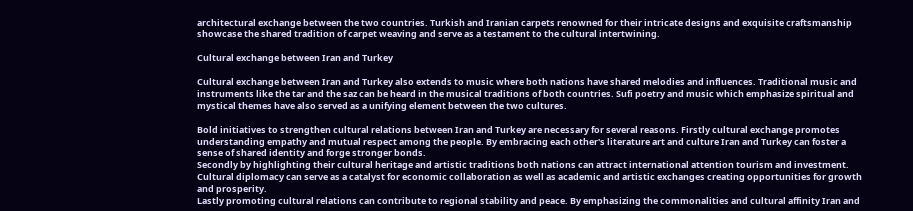architectural exchange between the two countries. Turkish and Iranian carpets renowned for their intricate designs and exquisite craftsmanship showcase the shared tradition of carpet weaving and serve as a testament to the cultural intertwining.

Cultural exchange between Iran and Turkey

Cultural exchange between Iran and Turkey also extends to music where both nations have shared melodies and influences. Traditional music and instruments like the tar and the saz can be heard in the musical traditions of both countries. Sufi poetry and music which emphasize spiritual and mystical themes have also served as a unifying element between the two cultures.

Bold initiatives to strengthen cultural relations between Iran and Turkey are necessary for several reasons. Firstly cultural exchange promotes understanding empathy and mutual respect among the people. By embracing each other's literature art and culture Iran and Turkey can foster a sense of shared identity and forge stronger bonds.
Secondly by highlighting their cultural heritage and artistic traditions both nations can attract international attention tourism and investment. Cultural diplomacy can serve as a catalyst for economic collaboration as well as academic and artistic exchanges creating opportunities for growth and prosperity.
Lastly promoting cultural relations can contribute to regional stability and peace. By emphasizing the commonalities and cultural affinity Iran and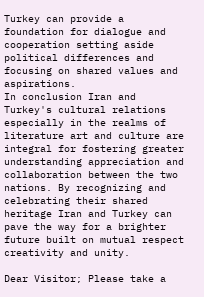Turkey can provide a foundation for dialogue and cooperation setting aside political differences and focusing on shared values and aspirations.
In conclusion Iran and Turkey's cultural relations especially in the realms of literature art and culture are integral for fostering greater understanding appreciation and collaboration between the two nations. By recognizing and celebrating their shared heritage Iran and Turkey can pave the way for a brighter future built on mutual respect creativity and unity.

Dear Visitor; Please take a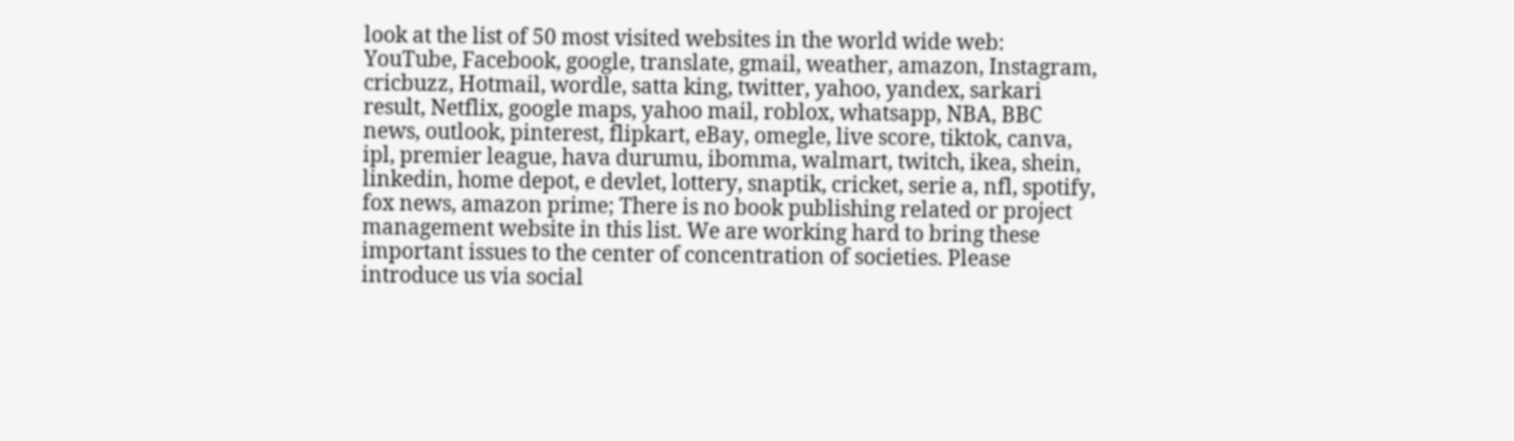look at the list of 50 most visited websites in the world wide web: YouTube, Facebook, google, translate, gmail, weather, amazon, Instagram, cricbuzz, Hotmail, wordle, satta king, twitter, yahoo, yandex, sarkari result, Netflix, google maps, yahoo mail, roblox, whatsapp, NBA, BBC news, outlook, pinterest, flipkart, eBay, omegle, live score, tiktok, canva, ipl, premier league, hava durumu, ibomma, walmart, twitch, ikea, shein, linkedin, home depot, e devlet, lottery, snaptik, cricket, serie a, nfl, spotify, fox news, amazon prime; There is no book publishing related or project management website in this list. We are working hard to bring these important issues to the center of concentration of societies. Please introduce us via social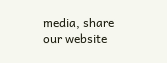media, share our website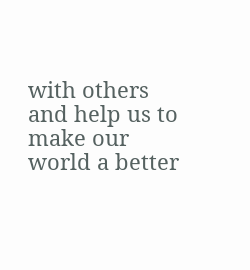with others and help us to make our world a better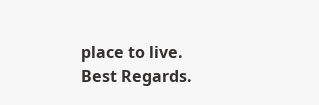place to live. Best Regards.